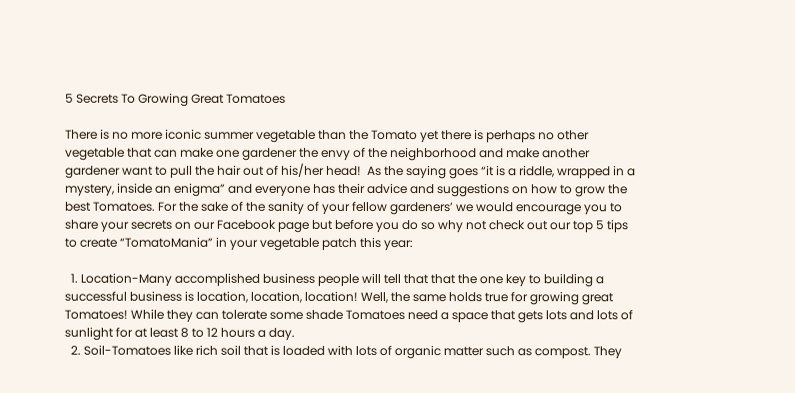5 Secrets To Growing Great Tomatoes

There is no more iconic summer vegetable than the Tomato yet there is perhaps no other vegetable that can make one gardener the envy of the neighborhood and make another gardener want to pull the hair out of his/her head!  As the saying goes “it is a riddle, wrapped in a mystery, inside an enigma” and everyone has their advice and suggestions on how to grow the best Tomatoes. For the sake of the sanity of your fellow gardeners’ we would encourage you to share your secrets on our Facebook page but before you do so why not check out our top 5 tips to create “TomatoMania” in your vegetable patch this year:

  1. Location-Many accomplished business people will tell that that the one key to building a successful business is location, location, location! Well, the same holds true for growing great Tomatoes! While they can tolerate some shade Tomatoes need a space that gets lots and lots of sunlight for at least 8 to 12 hours a day.
  2. Soil-Tomatoes like rich soil that is loaded with lots of organic matter such as compost. They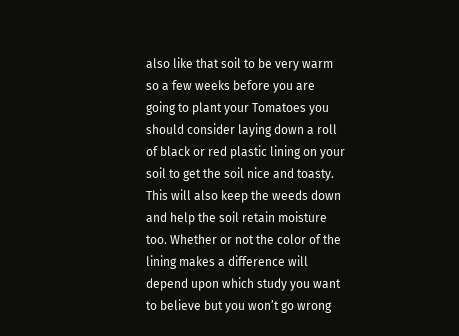also like that soil to be very warm so a few weeks before you are going to plant your Tomatoes you should consider laying down a roll of black or red plastic lining on your soil to get the soil nice and toasty. This will also keep the weeds down and help the soil retain moisture too. Whether or not the color of the lining makes a difference will depend upon which study you want to believe but you won’t go wrong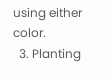using either color.
  3. Planting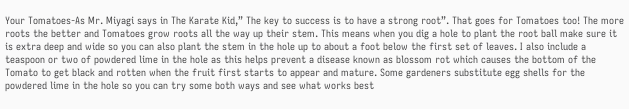Your Tomatoes-As Mr. Miyagi says in The Karate Kid,” The key to success is to have a strong root”. That goes for Tomatoes too! The more roots the better and Tomatoes grow roots all the way up their stem. This means when you dig a hole to plant the root ball make sure it is extra deep and wide so you can also plant the stem in the hole up to about a foot below the first set of leaves. I also include a teaspoon or two of powdered lime in the hole as this helps prevent a disease known as blossom rot which causes the bottom of the Tomato to get black and rotten when the fruit first starts to appear and mature. Some gardeners substitute egg shells for the powdered lime in the hole so you can try some both ways and see what works best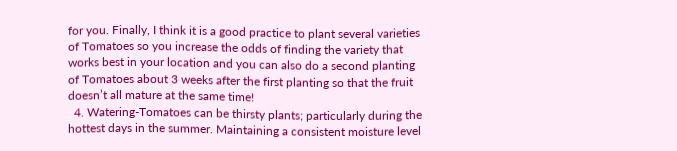for you. Finally, I think it is a good practice to plant several varieties of Tomatoes so you increase the odds of finding the variety that works best in your location and you can also do a second planting of Tomatoes about 3 weeks after the first planting so that the fruit doesn’t all mature at the same time!
  4. Watering-Tomatoes can be thirsty plants; particularly during the hottest days in the summer. Maintaining a consistent moisture level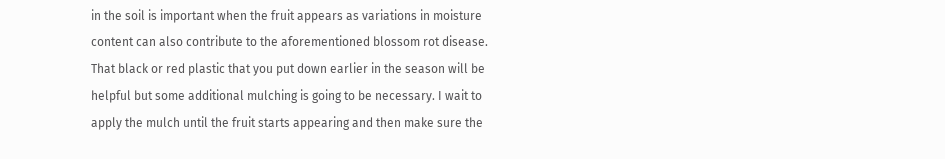in the soil is important when the fruit appears as variations in moisture content can also contribute to the aforementioned blossom rot disease. That black or red plastic that you put down earlier in the season will be helpful but some additional mulching is going to be necessary. I wait to apply the mulch until the fruit starts appearing and then make sure the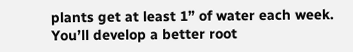plants get at least 1” of water each week. You’ll develop a better root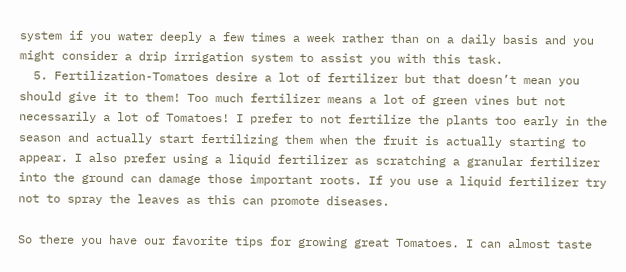system if you water deeply a few times a week rather than on a daily basis and you might consider a drip irrigation system to assist you with this task.
  5. Fertilization-Tomatoes desire a lot of fertilizer but that doesn’t mean you should give it to them! Too much fertilizer means a lot of green vines but not necessarily a lot of Tomatoes! I prefer to not fertilize the plants too early in the season and actually start fertilizing them when the fruit is actually starting to appear. I also prefer using a liquid fertilizer as scratching a granular fertilizer into the ground can damage those important roots. If you use a liquid fertilizer try not to spray the leaves as this can promote diseases.

So there you have our favorite tips for growing great Tomatoes. I can almost taste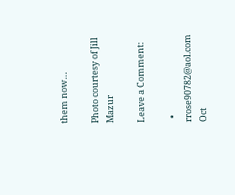them now…

Photo courtesy of Jill Mazur

Leave a Comment:

  • rrose90782@aol.com Oct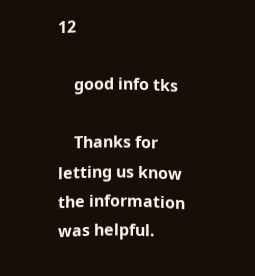12

    good info tks

    Thanks for letting us know the information was helpful.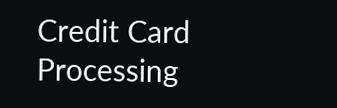Credit Card Processing